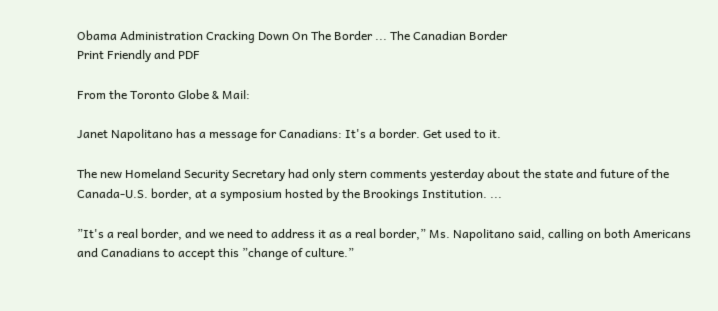Obama Administration Cracking Down On The Border ... The Canadian Border
Print Friendly and PDF

From the Toronto Globe & Mail:

Janet Napolitano has a message for Canadians: It's a border. Get used to it.

The new Homeland Security Secretary had only stern comments yesterday about the state and future of the Canada-U.S. border, at a symposium hosted by the Brookings Institution. ...

”It's a real border, and we need to address it as a real border,” Ms. Napolitano said, calling on both Americans and Canadians to accept this ”change of culture.”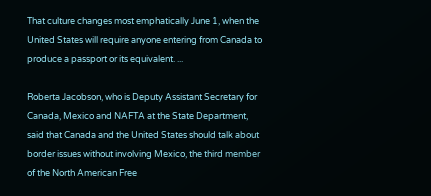That culture changes most emphatically June 1, when the United States will require anyone entering from Canada to produce a passport or its equivalent. ...

Roberta Jacobson, who is Deputy Assistant Secretary for Canada, Mexico and NAFTA at the State Department, said that Canada and the United States should talk about border issues without involving Mexico, the third member of the North American Free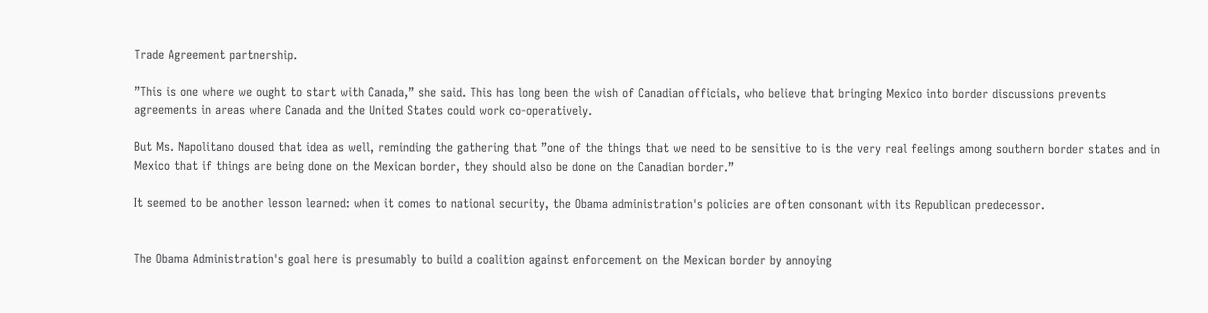Trade Agreement partnership.

”This is one where we ought to start with Canada,” she said. This has long been the wish of Canadian officials, who believe that bringing Mexico into border discussions prevents agreements in areas where Canada and the United States could work co-operatively.

But Ms. Napolitano doused that idea as well, reminding the gathering that ”one of the things that we need to be sensitive to is the very real feelings among southern border states and in Mexico that if things are being done on the Mexican border, they should also be done on the Canadian border.”

It seemed to be another lesson learned: when it comes to national security, the Obama administration's policies are often consonant with its Republican predecessor.


The Obama Administration's goal here is presumably to build a coalition against enforcement on the Mexican border by annoying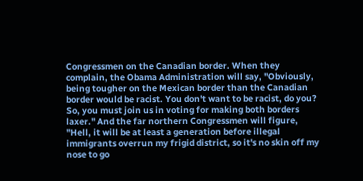Congressmen on the Canadian border. When they complain, the Obama Administration will say, "Obviously, being tougher on the Mexican border than the Canadian border would be racist. You don't want to be racist, do you? So, you must join us in voting for making both borders laxer." And the far northern Congressmen will figure, "Hell, it will be at least a generation before illegal immigrants overrun my frigid district, so it's no skin off my nose to go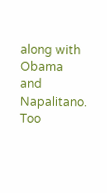along with Obama and Napalitano. Too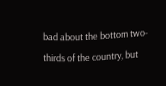bad about the bottom two-thirds of the country, but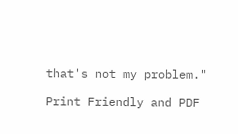that's not my problem."

Print Friendly and PDF